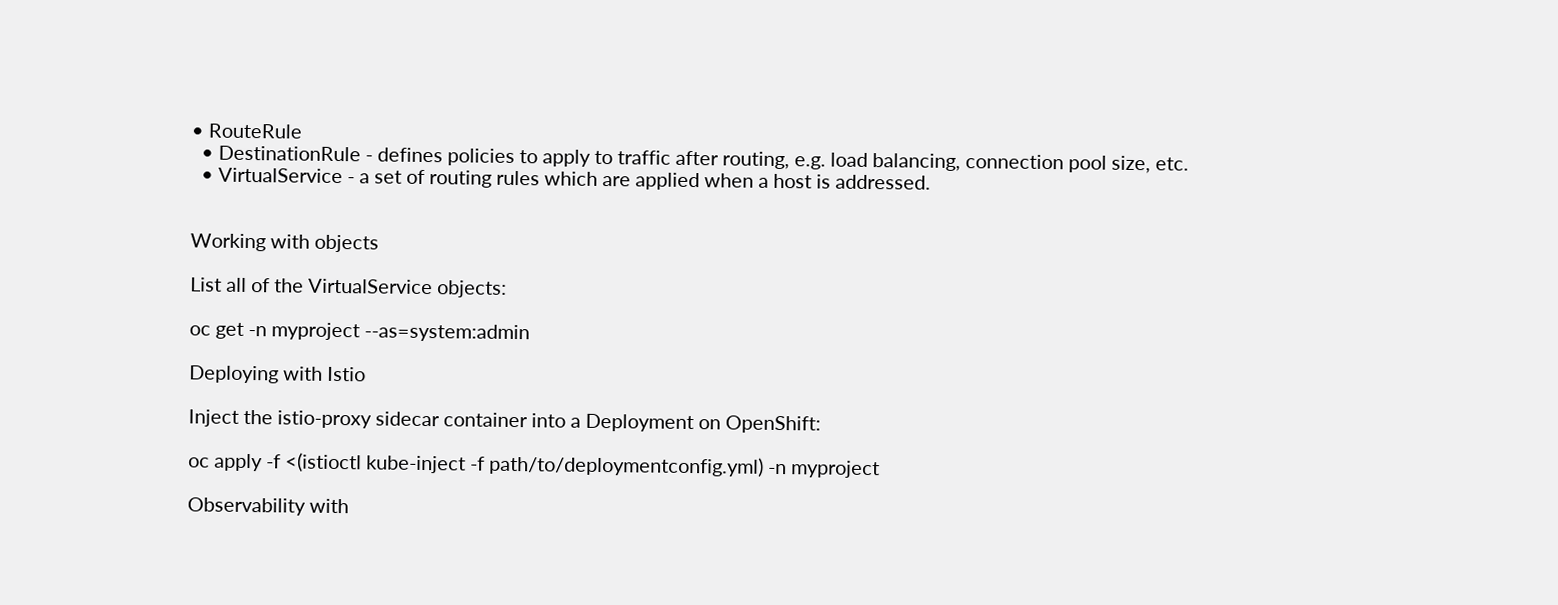• RouteRule
  • DestinationRule - defines policies to apply to traffic after routing, e.g. load balancing, connection pool size, etc.
  • VirtualService - a set of routing rules which are applied when a host is addressed.


Working with objects

List all of the VirtualService objects:

oc get -n myproject --as=system:admin

Deploying with Istio

Inject the istio-proxy sidecar container into a Deployment on OpenShift:

oc apply -f <(istioctl kube-inject -f path/to/deploymentconfig.yml) -n myproject

Observability with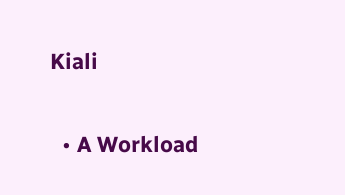Kiali

  • A Workload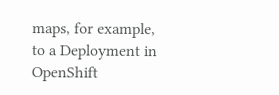maps, for example, to a Deployment in OpenShift